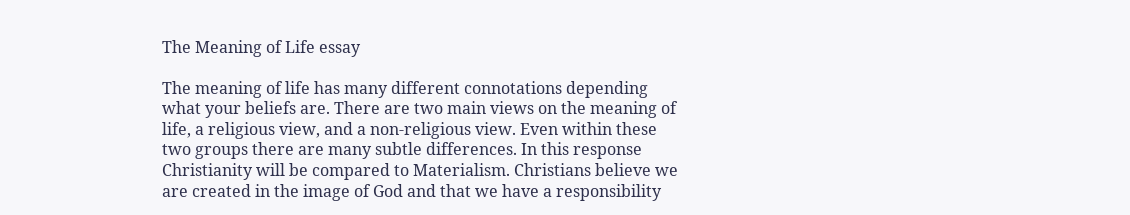The Meaning of Life essay

The meaning of life has many different connotations depending what your beliefs are. There are two main views on the meaning of life, a religious view, and a non-religious view. Even within these two groups there are many subtle differences. In this response Christianity will be compared to Materialism. Christians believe we are created in the image of God and that we have a responsibility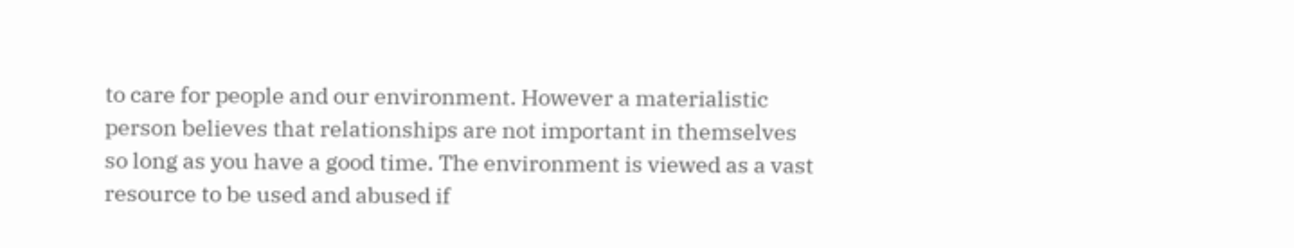to care for people and our environment. However a materialistic person believes that relationships are not important in themselves so long as you have a good time. The environment is viewed as a vast resource to be used and abused if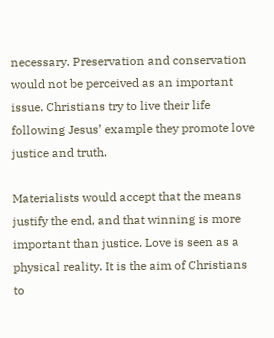necessary. Preservation and conservation would not be perceived as an important issue. Christians try to live their life following Jesus’ example they promote love justice and truth.

Materialists would accept that the means justify the end, and that winning is more important than justice. Love is seen as a physical reality. It is the aim of Christians to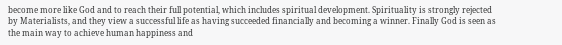become more like God and to reach their full potential, which includes spiritual development. Spirituality is strongly rejected by Materialists, and they view a successful life as having succeeded financially and becoming a winner. Finally God is seen as the main way to achieve human happiness and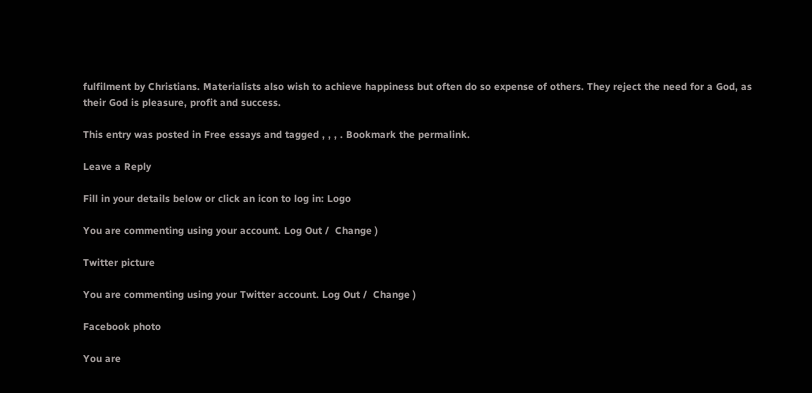fulfilment by Christians. Materialists also wish to achieve happiness but often do so expense of others. They reject the need for a God, as their God is pleasure, profit and success.

This entry was posted in Free essays and tagged , , , . Bookmark the permalink.

Leave a Reply

Fill in your details below or click an icon to log in: Logo

You are commenting using your account. Log Out /  Change )

Twitter picture

You are commenting using your Twitter account. Log Out /  Change )

Facebook photo

You are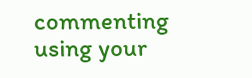commenting using your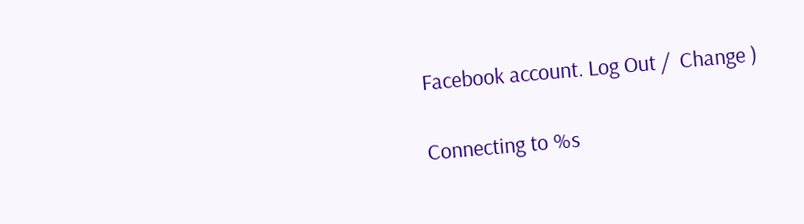Facebook account. Log Out /  Change )

Connecting to %s